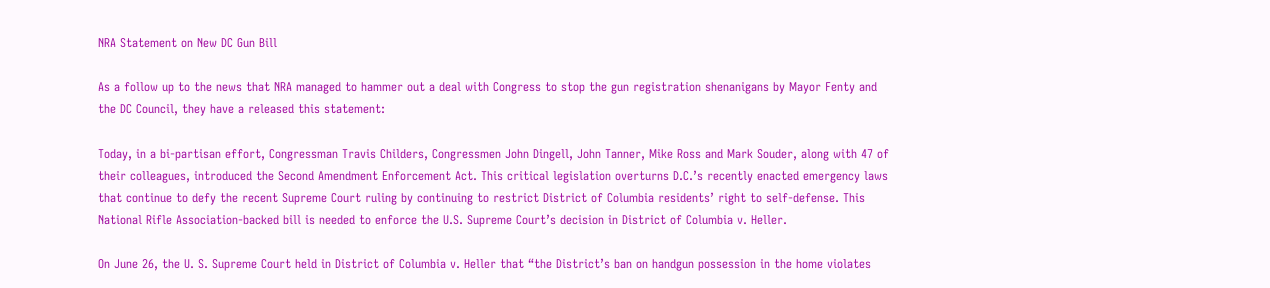NRA Statement on New DC Gun Bill

As a follow up to the news that NRA managed to hammer out a deal with Congress to stop the gun registration shenanigans by Mayor Fenty and the DC Council, they have a released this statement:

Today, in a bi-partisan effort, Congressman Travis Childers, Congressmen John Dingell, John Tanner, Mike Ross and Mark Souder, along with 47 of their colleagues, introduced the Second Amendment Enforcement Act. This critical legislation overturns D.C.’s recently enacted emergency laws that continue to defy the recent Supreme Court ruling by continuing to restrict District of Columbia residents’ right to self-defense. This National Rifle Association-backed bill is needed to enforce the U.S. Supreme Court’s decision in District of Columbia v. Heller.

On June 26, the U. S. Supreme Court held in District of Columbia v. Heller that “the District’s ban on handgun possession in the home violates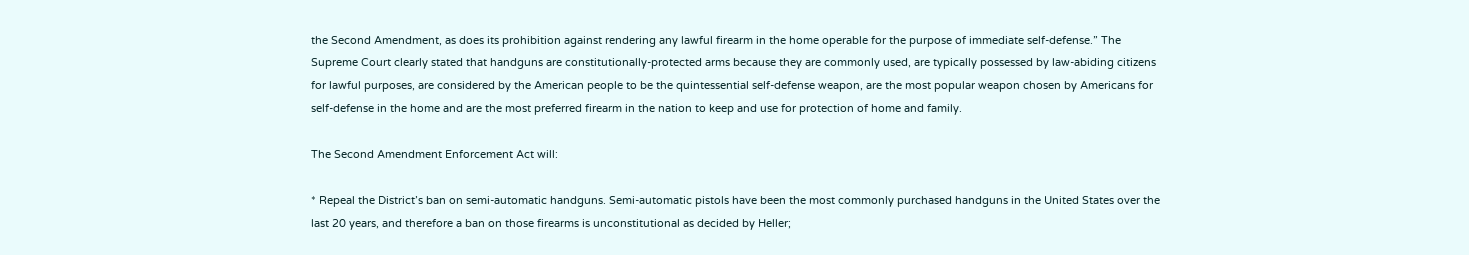the Second Amendment, as does its prohibition against rendering any lawful firearm in the home operable for the purpose of immediate self-defense.” The Supreme Court clearly stated that handguns are constitutionally-protected arms because they are commonly used, are typically possessed by law-abiding citizens for lawful purposes, are considered by the American people to be the quintessential self-defense weapon, are the most popular weapon chosen by Americans for self-defense in the home and are the most preferred firearm in the nation to keep and use for protection of home and family.

The Second Amendment Enforcement Act will:

* Repeal the District’s ban on semi-automatic handguns. Semi-automatic pistols have been the most commonly purchased handguns in the United States over the last 20 years, and therefore a ban on those firearms is unconstitutional as decided by Heller;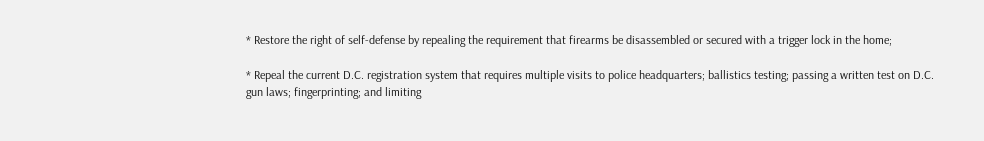* Restore the right of self-defense by repealing the requirement that firearms be disassembled or secured with a trigger lock in the home;

* Repeal the current D.C. registration system that requires multiple visits to police headquarters; ballistics testing; passing a written test on D.C. gun laws; fingerprinting; and limiting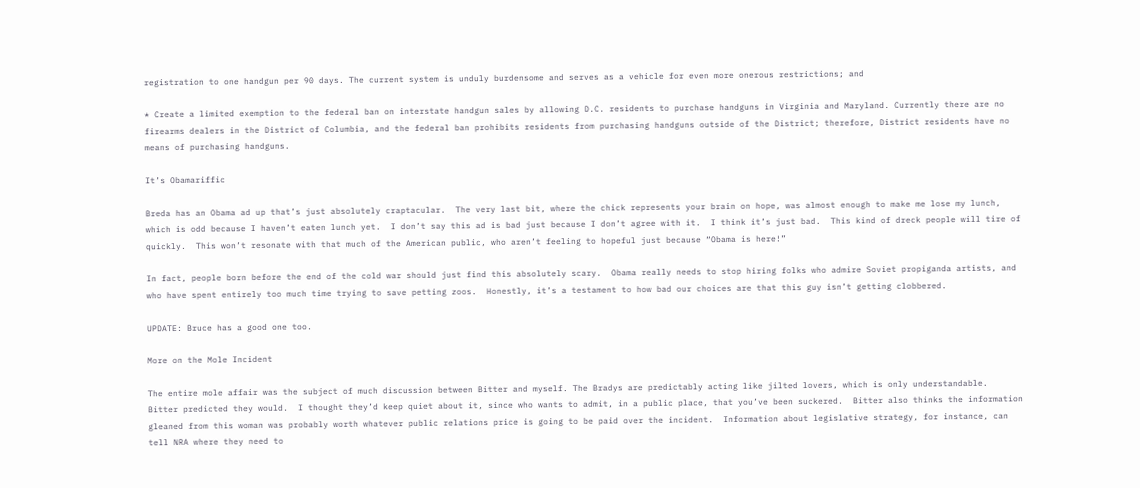registration to one handgun per 90 days. The current system is unduly burdensome and serves as a vehicle for even more onerous restrictions; and

* Create a limited exemption to the federal ban on interstate handgun sales by allowing D.C. residents to purchase handguns in Virginia and Maryland. Currently there are no firearms dealers in the District of Columbia, and the federal ban prohibits residents from purchasing handguns outside of the District; therefore, District residents have no means of purchasing handguns.

It’s Obamariffic

Breda has an Obama ad up that’s just absolutely craptacular.  The very last bit, where the chick represents your brain on hope, was almost enough to make me lose my lunch, which is odd because I haven’t eaten lunch yet.  I don’t say this ad is bad just because I don’t agree with it.  I think it’s just bad.  This kind of dreck people will tire of quickly.  This won’t resonate with that much of the American public, who aren’t feeling to hopeful just because “Obama is here!”

In fact, people born before the end of the cold war should just find this absolutely scary.  Obama really needs to stop hiring folks who admire Soviet propiganda artists, and who have spent entirely too much time trying to save petting zoos.  Honestly, it’s a testament to how bad our choices are that this guy isn’t getting clobbered.

UPDATE: Bruce has a good one too.

More on the Mole Incident

The entire mole affair was the subject of much discussion between Bitter and myself. The Bradys are predictably acting like jilted lovers, which is only understandable.  Bitter predicted they would.  I thought they’d keep quiet about it, since who wants to admit, in a public place, that you’ve been suckered.  Bitter also thinks the information gleaned from this woman was probably worth whatever public relations price is going to be paid over the incident.  Information about legislative strategy, for instance, can tell NRA where they need to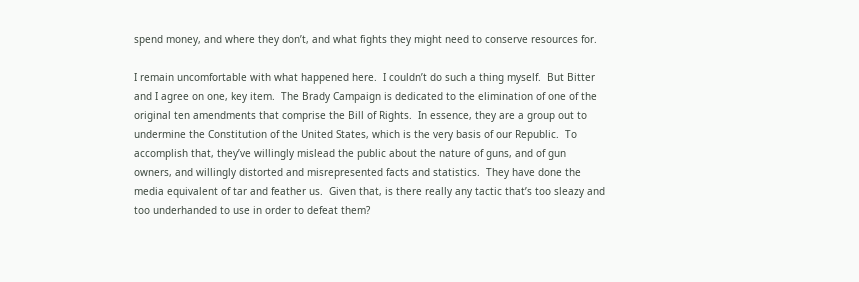spend money, and where they don’t, and what fights they might need to conserve resources for.

I remain uncomfortable with what happened here.  I couldn’t do such a thing myself.  But Bitter and I agree on one, key item.  The Brady Campaign is dedicated to the elimination of one of the original ten amendments that comprise the Bill of Rights.  In essence, they are a group out to undermine the Constitution of the United States, which is the very basis of our Republic.  To accomplish that, they’ve willingly mislead the public about the nature of guns, and of gun owners, and willingly distorted and misrepresented facts and statistics.  They have done the media equivalent of tar and feather us.  Given that, is there really any tactic that’s too sleazy and too underhanded to use in order to defeat them?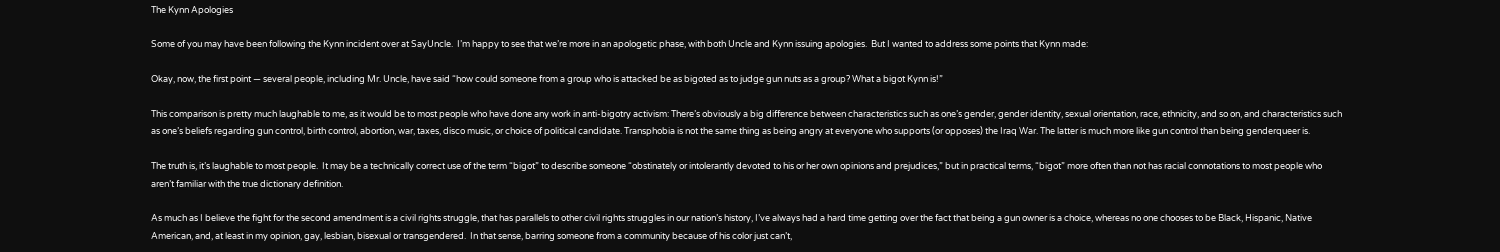The Kynn Apologies

Some of you may have been following the Kynn incident over at SayUncle.  I’m happy to see that we’re more in an apologetic phase, with both Uncle and Kynn issuing apologies.  But I wanted to address some points that Kynn made:

Okay, now, the first point — several people, including Mr. Uncle, have said “how could someone from a group who is attacked be as bigoted as to judge gun nuts as a group? What a bigot Kynn is!”

This comparison is pretty much laughable to me, as it would be to most people who have done any work in anti-bigotry activism: There’s obviously a big difference between characteristics such as one’s gender, gender identity, sexual orientation, race, ethnicity, and so on, and characteristics such as one’s beliefs regarding gun control, birth control, abortion, war, taxes, disco music, or choice of political candidate. Transphobia is not the same thing as being angry at everyone who supports (or opposes) the Iraq War. The latter is much more like gun control than being genderqueer is.

The truth is, it’s laughable to most people.  It may be a technically correct use of the term “bigot” to describe someone “obstinately or intolerantly devoted to his or her own opinions and prejudices,” but in practical terms, “bigot” more often than not has racial connotations to most people who aren’t familiar with the true dictionary definition.

As much as I believe the fight for the second amendment is a civil rights struggle, that has parallels to other civil rights struggles in our nation’s history, I’ve always had a hard time getting over the fact that being a gun owner is a choice, whereas no one chooses to be Black, Hispanic, Native American, and, at least in my opinion, gay, lesbian, bisexual or transgendered.  In that sense, barring someone from a community because of his color just can’t,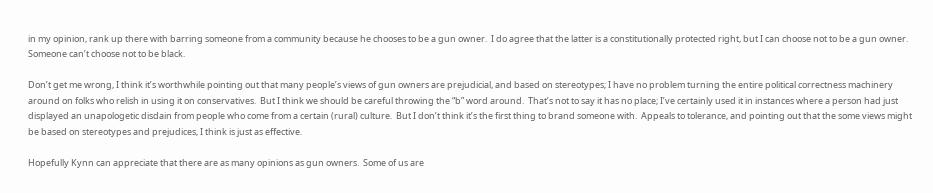in my opinion, rank up there with barring someone from a community because he chooses to be a gun owner.  I do agree that the latter is a constitutionally protected right, but I can choose not to be a gun owner.  Someone can’t choose not to be black.

Don’t get me wrong, I think it’s worthwhile pointing out that many people’s views of gun owners are prejudicial, and based on stereotypes; I have no problem turning the entire political correctness machinery around on folks who relish in using it on conservatives.  But I think we should be careful throwing the “b” word around.  That’s not to say it has no place; I’ve certainly used it in instances where a person had just displayed an unapologetic disdain from people who come from a certain (rural) culture.  But I don’t think it’s the first thing to brand someone with.  Appeals to tolerance, and pointing out that the some views might be based on stereotypes and prejudices, I think is just as effective.

Hopefully Kynn can appreciate that there are as many opinions as gun owners.  Some of us are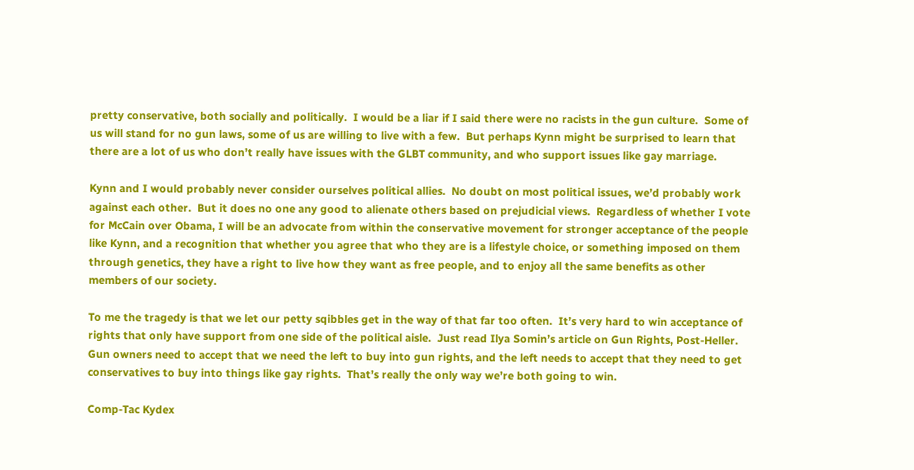pretty conservative, both socially and politically.  I would be a liar if I said there were no racists in the gun culture.  Some of us will stand for no gun laws, some of us are willing to live with a few.  But perhaps Kynn might be surprised to learn that there are a lot of us who don’t really have issues with the GLBT community, and who support issues like gay marriage.

Kynn and I would probably never consider ourselves political allies.  No doubt on most political issues, we’d probably work against each other.  But it does no one any good to alienate others based on prejudicial views.  Regardless of whether I vote for McCain over Obama, I will be an advocate from within the conservative movement for stronger acceptance of the people like Kynn, and a recognition that whether you agree that who they are is a lifestyle choice, or something imposed on them through genetics, they have a right to live how they want as free people, and to enjoy all the same benefits as other members of our society.

To me the tragedy is that we let our petty sqibbles get in the way of that far too often.  It’s very hard to win acceptance of rights that only have support from one side of the political aisle.  Just read Ilya Somin’s article on Gun Rights, Post-Heller.  Gun owners need to accept that we need the left to buy into gun rights, and the left needs to accept that they need to get conservatives to buy into things like gay rights.  That’s really the only way we’re both going to win.

Comp-Tac Kydex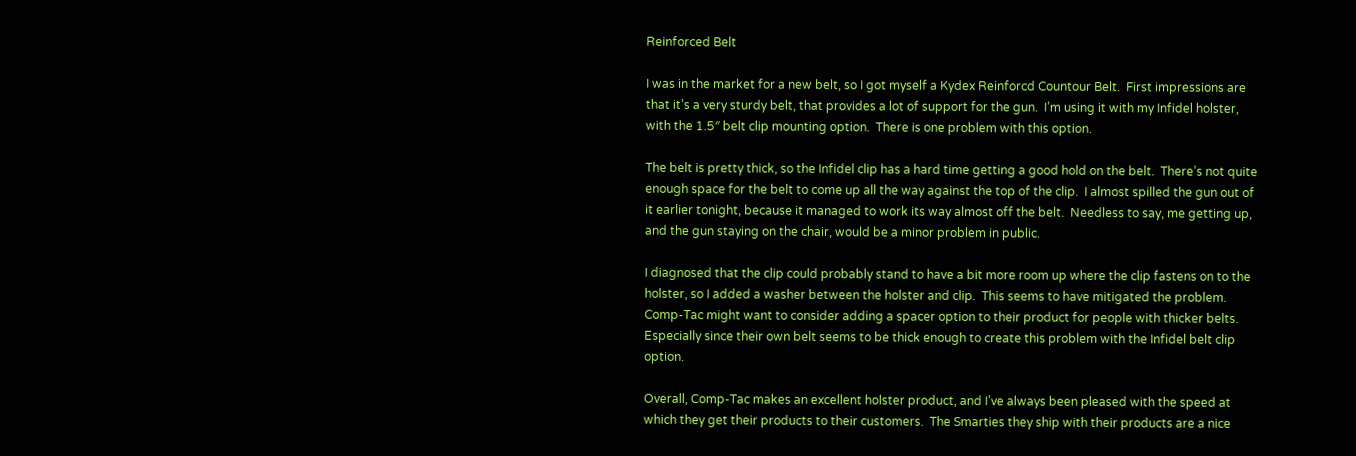Reinforced Belt

I was in the market for a new belt, so I got myself a Kydex Reinforcd Countour Belt.  First impressions are that it’s a very sturdy belt, that provides a lot of support for the gun.  I’m using it with my Infidel holster, with the 1.5″ belt clip mounting option.  There is one problem with this option.

The belt is pretty thick, so the Infidel clip has a hard time getting a good hold on the belt.  There’s not quite enough space for the belt to come up all the way against the top of the clip.  I almost spilled the gun out of it earlier tonight, because it managed to work its way almost off the belt.  Needless to say, me getting up, and the gun staying on the chair, would be a minor problem in public.

I diagnosed that the clip could probably stand to have a bit more room up where the clip fastens on to the holster, so I added a washer between the holster and clip.  This seems to have mitigated the problem.  Comp-Tac might want to consider adding a spacer option to their product for people with thicker belts.  Especially since their own belt seems to be thick enough to create this problem with the Infidel belt clip option.

Overall, Comp-Tac makes an excellent holster product, and I’ve always been pleased with the speed at which they get their products to their customers.  The Smarties they ship with their products are a nice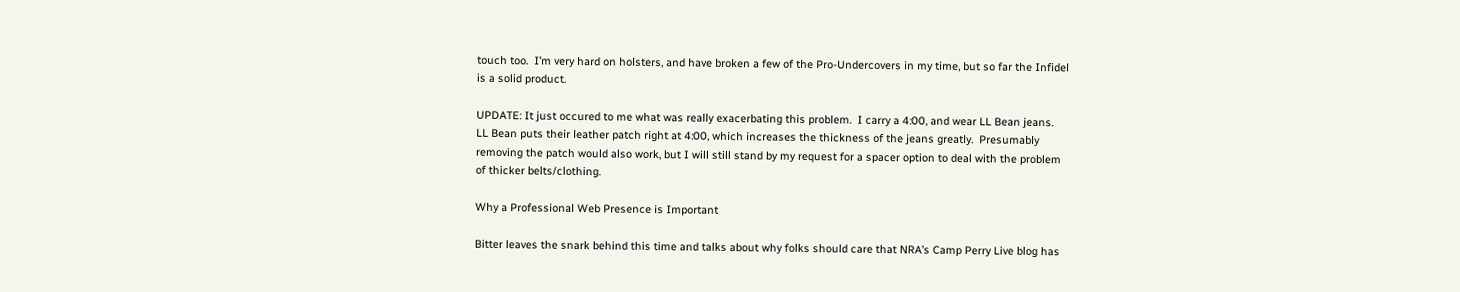touch too.  I’m very hard on holsters, and have broken a few of the Pro-Undercovers in my time, but so far the Infidel is a solid product.

UPDATE: It just occured to me what was really exacerbating this problem.  I carry a 4:00, and wear LL Bean jeans.  LL Bean puts their leather patch right at 4:00, which increases the thickness of the jeans greatly.  Presumably removing the patch would also work, but I will still stand by my request for a spacer option to deal with the problem of thicker belts/clothing.

Why a Professional Web Presence is Important

Bitter leaves the snark behind this time and talks about why folks should care that NRA’s Camp Perry Live blog has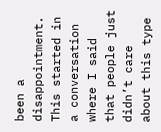been a disappointment.  This started in a conversation where I said that people just didn’t care about this type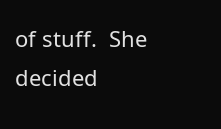of stuff.  She decided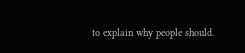to explain why people should.